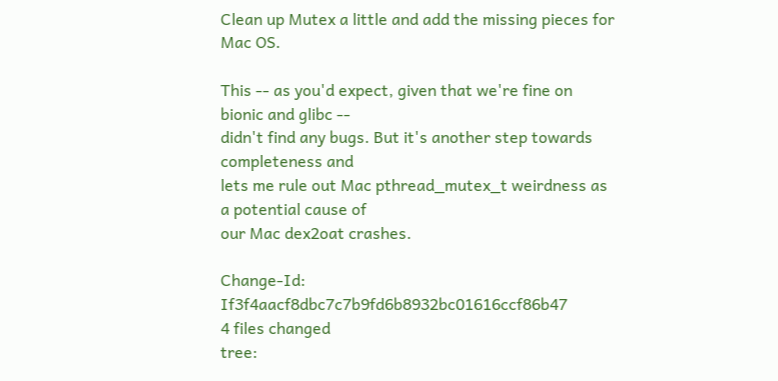Clean up Mutex a little and add the missing pieces for Mac OS.

This -- as you'd expect, given that we're fine on bionic and glibc --
didn't find any bugs. But it's another step towards completeness and
lets me rule out Mac pthread_mutex_t weirdness as a potential cause of
our Mac dex2oat crashes.

Change-Id: If3f4aacf8dbc7c7b9fd6b8932bc01616ccf86b47
4 files changed
tree: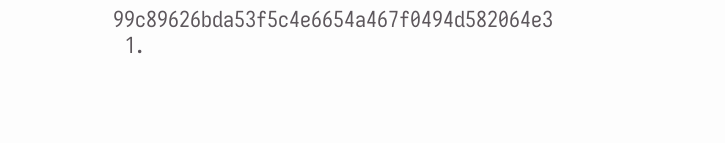99c89626bda53f5c4e6654a467f0494d582064e3
  1.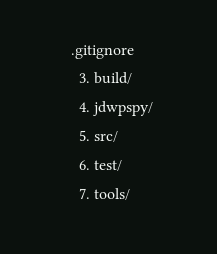.gitignore
  3. build/
  4. jdwpspy/
  5. src/
  6. test/
  7. tools/